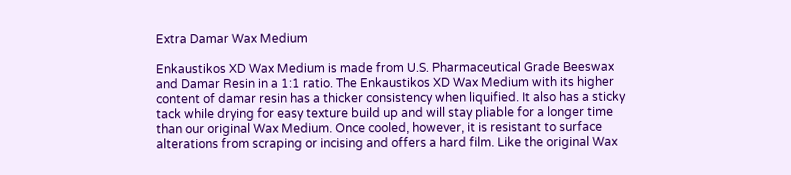Extra Damar Wax Medium

Enkaustikos XD Wax Medium is made from U.S. Pharmaceutical Grade Beeswax and Damar Resin in a 1:1 ratio. The Enkaustikos XD Wax Medium with its higher content of damar resin has a thicker consistency when liquified. It also has a sticky tack while drying for easy texture build up and will stay pliable for a longer time than our original Wax Medium. Once cooled, however, it is resistant to surface alterations from scraping or incising and offers a hard film. Like the original Wax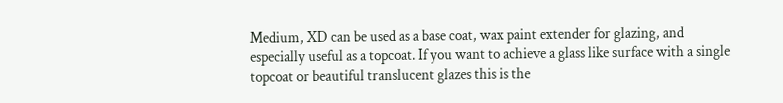Medium, XD can be used as a base coat, wax paint extender for glazing, and especially useful as a topcoat. If you want to achieve a glass like surface with a single topcoat or beautiful translucent glazes this is the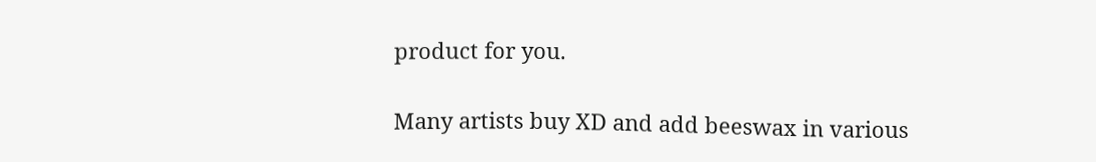product for you.

Many artists buy XD and add beeswax in various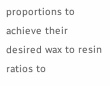proportions to achieve their desired wax to resin ratios to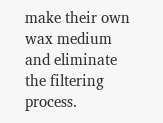make their own wax medium and eliminate the filtering process.